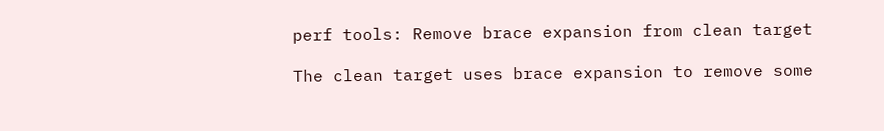perf tools: Remove brace expansion from clean target

The clean target uses brace expansion to remove some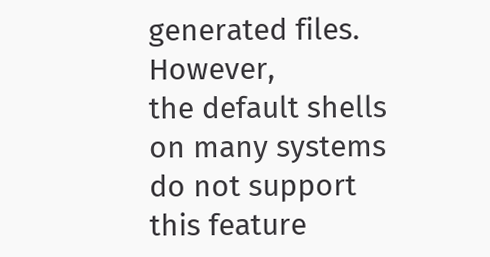generated files. However,
the default shells on many systems do not support this feature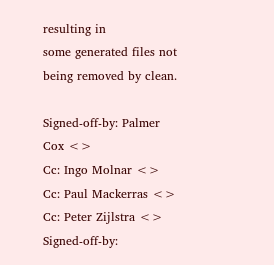resulting in
some generated files not being removed by clean.

Signed-off-by: Palmer Cox <>
Cc: Ingo Molnar <>
Cc: Paul Mackerras <>
Cc: Peter Zijlstra <>
Signed-off-by: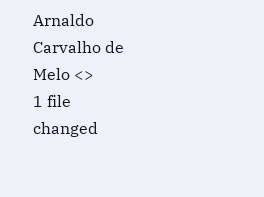Arnaldo Carvalho de Melo <>
1 file changed